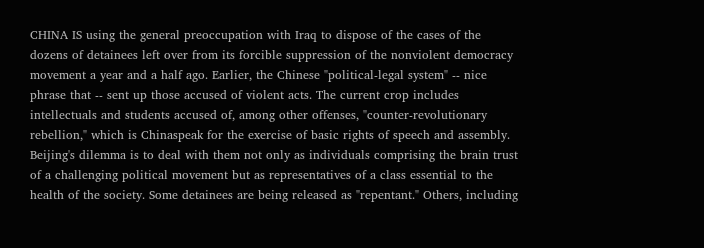CHINA IS using the general preoccupation with Iraq to dispose of the cases of the dozens of detainees left over from its forcible suppression of the nonviolent democracy movement a year and a half ago. Earlier, the Chinese "political-legal system" -- nice phrase that -- sent up those accused of violent acts. The current crop includes intellectuals and students accused of, among other offenses, "counter-revolutionary rebellion," which is Chinaspeak for the exercise of basic rights of speech and assembly. Beijing's dilemma is to deal with them not only as individuals comprising the brain trust of a challenging political movement but as representatives of a class essential to the health of the society. Some detainees are being released as "repentant." Others, including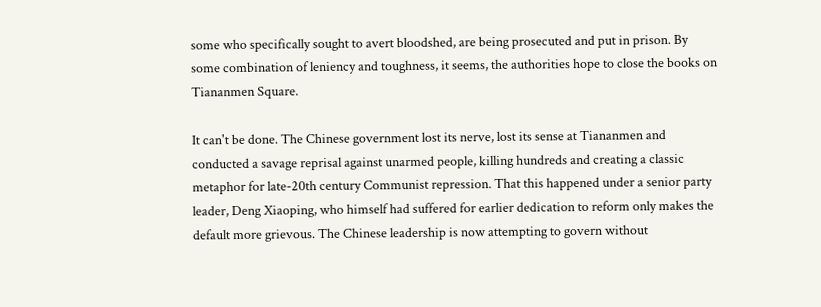some who specifically sought to avert bloodshed, are being prosecuted and put in prison. By some combination of leniency and toughness, it seems, the authorities hope to close the books on Tiananmen Square.

It can't be done. The Chinese government lost its nerve, lost its sense at Tiananmen and conducted a savage reprisal against unarmed people, killing hundreds and creating a classic metaphor for late-20th century Communist repression. That this happened under a senior party leader, Deng Xiaoping, who himself had suffered for earlier dedication to reform only makes the default more grievous. The Chinese leadership is now attempting to govern without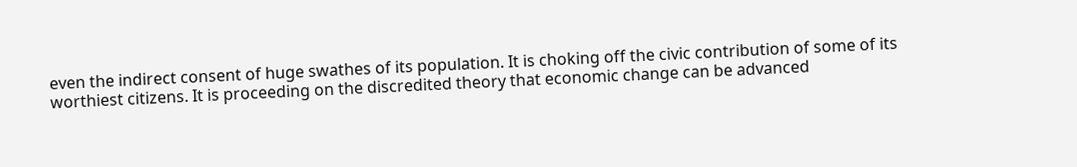even the indirect consent of huge swathes of its population. It is choking off the civic contribution of some of its worthiest citizens. It is proceeding on the discredited theory that economic change can be advanced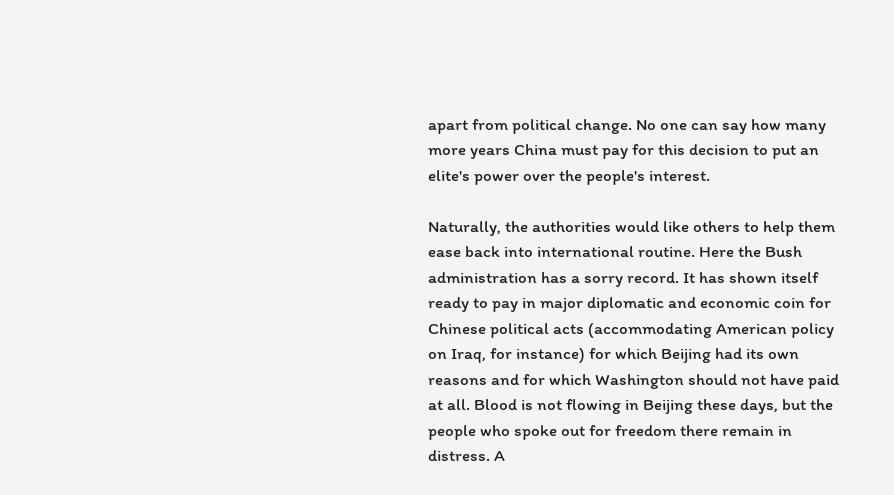apart from political change. No one can say how many more years China must pay for this decision to put an elite's power over the people's interest.

Naturally, the authorities would like others to help them ease back into international routine. Here the Bush administration has a sorry record. It has shown itself ready to pay in major diplomatic and economic coin for Chinese political acts (accommodating American policy on Iraq, for instance) for which Beijing had its own reasons and for which Washington should not have paid at all. Blood is not flowing in Beijing these days, but the people who spoke out for freedom there remain in distress. A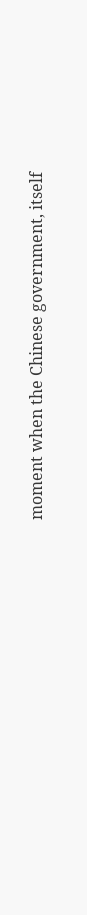moment when the Chinese government, itself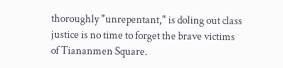thoroughly "unrepentant," is doling out class justice is no time to forget the brave victims of Tiananmen Square.